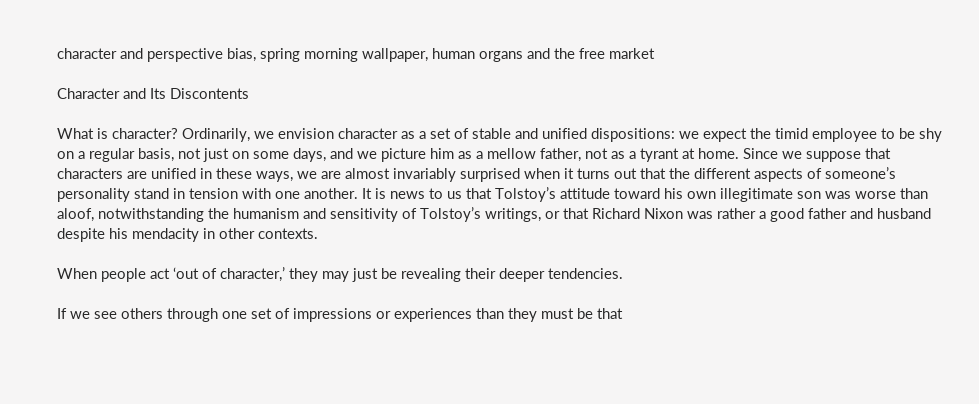character and perspective bias, spring morning wallpaper, human organs and the free market

Character and Its Discontents

What is character? Ordinarily, we envision character as a set of stable and unified dispositions: we expect the timid employee to be shy on a regular basis, not just on some days, and we picture him as a mellow father, not as a tyrant at home. Since we suppose that characters are unified in these ways, we are almost invariably surprised when it turns out that the different aspects of someone’s personality stand in tension with one another. It is news to us that Tolstoy’s attitude toward his own illegitimate son was worse than aloof, notwithstanding the humanism and sensitivity of Tolstoy’s writings, or that Richard Nixon was rather a good father and husband despite his mendacity in other contexts.

When people act ‘out of character,’ they may just be revealing their deeper tendencies.

If we see others through one set of impressions or experiences than they must be that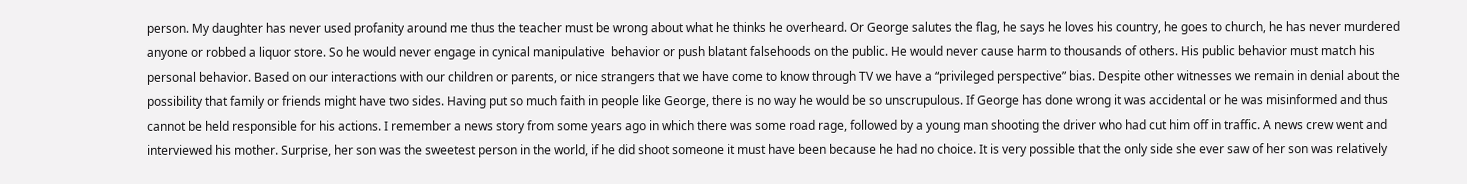person. My daughter has never used profanity around me thus the teacher must be wrong about what he thinks he overheard. Or George salutes the flag, he says he loves his country, he goes to church, he has never murdered anyone or robbed a liquor store. So he would never engage in cynical manipulative  behavior or push blatant falsehoods on the public. He would never cause harm to thousands of others. His public behavior must match his personal behavior. Based on our interactions with our children or parents, or nice strangers that we have come to know through TV we have a “privileged perspective” bias. Despite other witnesses we remain in denial about the possibility that family or friends might have two sides. Having put so much faith in people like George, there is no way he would be so unscrupulous. If George has done wrong it was accidental or he was misinformed and thus cannot be held responsible for his actions. I remember a news story from some years ago in which there was some road rage, followed by a young man shooting the driver who had cut him off in traffic. A news crew went and interviewed his mother. Surprise, her son was the sweetest person in the world, if he did shoot someone it must have been because he had no choice. It is very possible that the only side she ever saw of her son was relatively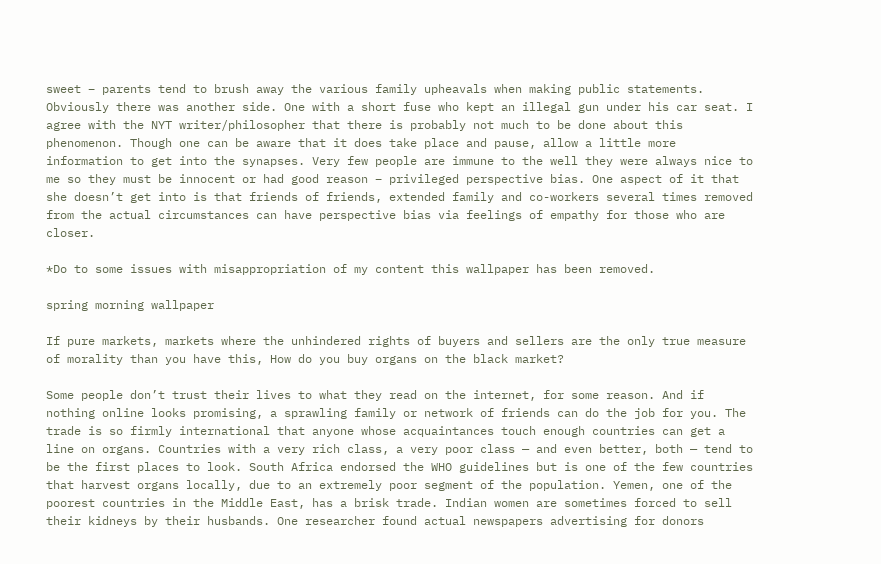sweet – parents tend to brush away the various family upheavals when making public statements. Obviously there was another side. One with a short fuse who kept an illegal gun under his car seat. I agree with the NYT writer/philosopher that there is probably not much to be done about this phenomenon. Though one can be aware that it does take place and pause, allow a little more information to get into the synapses. Very few people are immune to the well they were always nice to me so they must be innocent or had good reason – privileged perspective bias. One aspect of it that she doesn’t get into is that friends of friends, extended family and co-workers several times removed from the actual circumstances can have perspective bias via feelings of empathy for those who are closer.

*Do to some issues with misappropriation of my content this wallpaper has been removed.

spring morning wallpaper

If pure markets, markets where the unhindered rights of buyers and sellers are the only true measure of morality than you have this, How do you buy organs on the black market?

Some people don’t trust their lives to what they read on the internet, for some reason. And if nothing online looks promising, a sprawling family or network of friends can do the job for you. The trade is so firmly international that anyone whose acquaintances touch enough countries can get a line on organs. Countries with a very rich class, a very poor class — and even better, both — tend to be the first places to look. South Africa endorsed the WHO guidelines but is one of the few countries that harvest organs locally, due to an extremely poor segment of the population. Yemen, one of the poorest countries in the Middle East, has a brisk trade. Indian women are sometimes forced to sell their kidneys by their husbands. One researcher found actual newspapers advertising for donors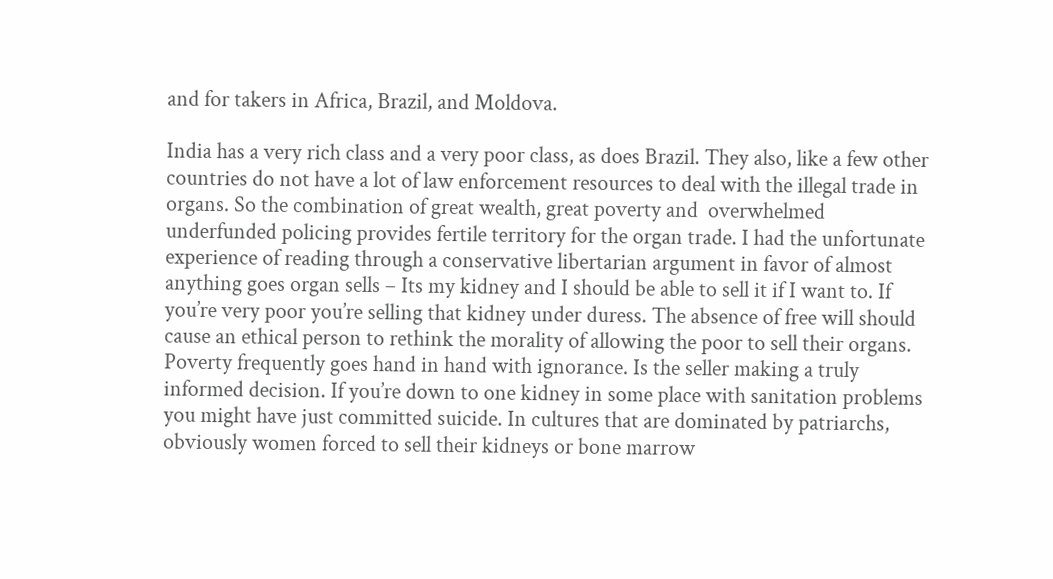and for takers in Africa, Brazil, and Moldova.

India has a very rich class and a very poor class, as does Brazil. They also, like a few other countries do not have a lot of law enforcement resources to deal with the illegal trade in organs. So the combination of great wealth, great poverty and  overwhelmed underfunded policing provides fertile territory for the organ trade. I had the unfortunate experience of reading through a conservative libertarian argument in favor of almost anything goes organ sells – Its my kidney and I should be able to sell it if I want to. If you’re very poor you’re selling that kidney under duress. The absence of free will should cause an ethical person to rethink the morality of allowing the poor to sell their organs. Poverty frequently goes hand in hand with ignorance. Is the seller making a truly informed decision. If you’re down to one kidney in some place with sanitation problems you might have just committed suicide. In cultures that are dominated by patriarchs, obviously women forced to sell their kidneys or bone marrow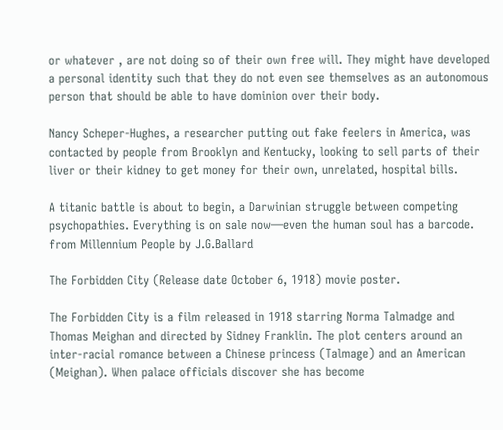or whatever , are not doing so of their own free will. They might have developed a personal identity such that they do not even see themselves as an autonomous person that should be able to have dominion over their body.

Nancy Scheper-Hughes, a researcher putting out fake feelers in America, was contacted by people from Brooklyn and Kentucky, looking to sell parts of their liver or their kidney to get money for their own, unrelated, hospital bills.

A titanic battle is about to begin, a Darwinian struggle between competing psychopathies. Everything is on sale now—even the human soul has a barcode. from Millennium People by J.G.Ballard

The Forbidden City (Release date October 6, 1918) movie poster.

The Forbidden City is a film released in 1918 starring Norma Talmadge and Thomas Meighan and directed by Sidney Franklin. The plot centers around an inter-racial romance between a Chinese princess (Talmage) and an American (Meighan). When palace officials discover she has become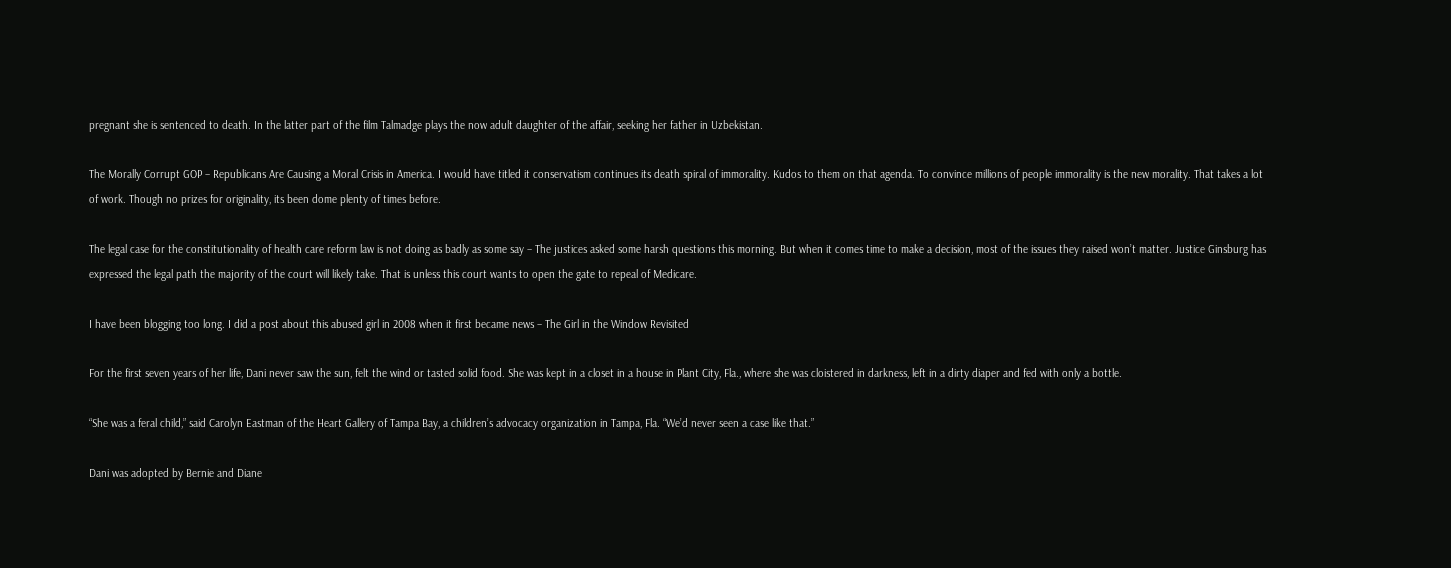pregnant she is sentenced to death. In the latter part of the film Talmadge plays the now adult daughter of the affair, seeking her father in Uzbekistan.

The Morally Corrupt GOP – Republicans Are Causing a Moral Crisis in America. I would have titled it conservatism continues its death spiral of immorality. Kudos to them on that agenda. To convince millions of people immorality is the new morality. That takes a lot of work. Though no prizes for originality, its been dome plenty of times before.

The legal case for the constitutionality of health care reform law is not doing as badly as some say – The justices asked some harsh questions this morning. But when it comes time to make a decision, most of the issues they raised won’t matter. Justice Ginsburg has expressed the legal path the majority of the court will likely take. That is unless this court wants to open the gate to repeal of Medicare.

I have been blogging too long. I did a post about this abused girl in 2008 when it first became news – The Girl in the Window Revisited

For the first seven years of her life, Dani never saw the sun, felt the wind or tasted solid food. She was kept in a closet in a house in Plant City, Fla., where she was cloistered in darkness, left in a dirty diaper and fed with only a bottle.

“She was a feral child,” said Carolyn Eastman of the Heart Gallery of Tampa Bay, a children’s advocacy organization in Tampa, Fla. “We’d never seen a case like that.”

Dani was adopted by Bernie and Diane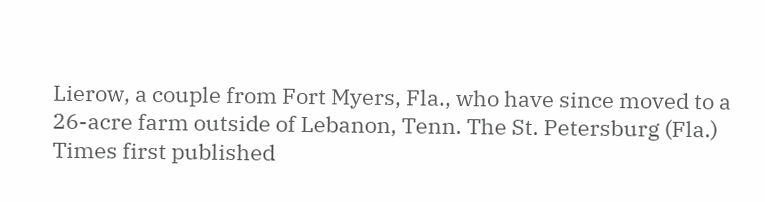Lierow, a couple from Fort Myers, Fla., who have since moved to a 26-acre farm outside of Lebanon, Tenn. The St. Petersburg (Fla.) Times first published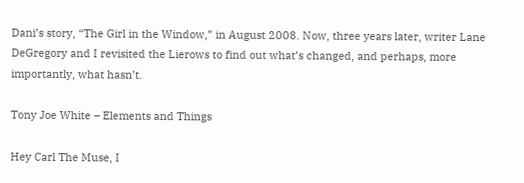Dani’s story, “The Girl in the Window,” in August 2008. Now, three years later, writer Lane DeGregory and I revisited the Lierows to find out what’s changed, and perhaps, more importantly, what hasn’t.

Tony Joe White – Elements and Things

Hey Carl The Muse, I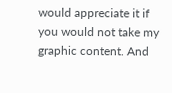would appreciate it if you would not take my graphic content. And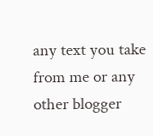any text you take from me or any other blogger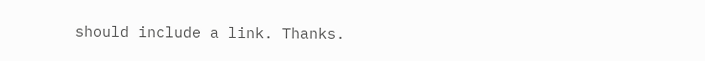should include a link. Thanks.